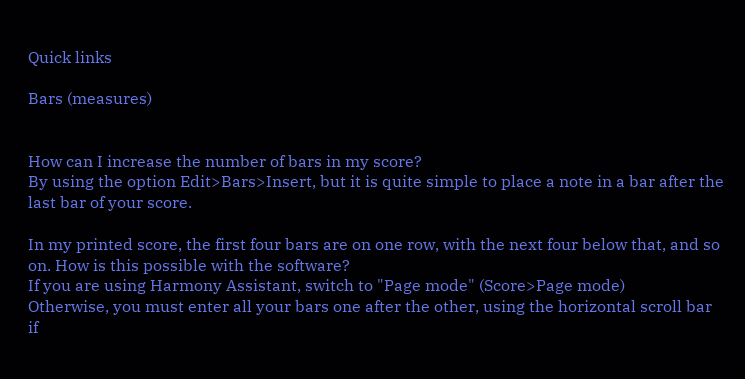Quick links

Bars (measures)


How can I increase the number of bars in my score?
By using the option Edit>Bars>Insert, but it is quite simple to place a note in a bar after the last bar of your score.

In my printed score, the first four bars are on one row, with the next four below that, and so on. How is this possible with the software?
If you are using Harmony Assistant, switch to "Page mode" (Score>Page mode)
Otherwise, you must enter all your bars one after the other, using the horizontal scroll bar if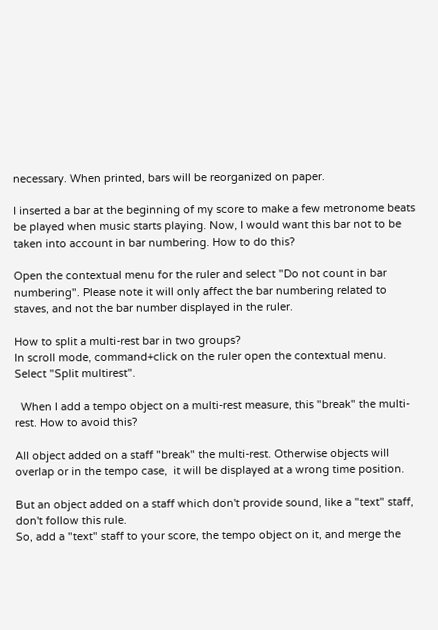necessary. When printed, bars will be reorganized on paper.

I inserted a bar at the beginning of my score to make a few metronome beats be played when music starts playing. Now, I would want this bar not to be taken into account in bar numbering. How to do this?

Open the contextual menu for the ruler and select "Do not count in bar numbering". Please note it will only affect the bar numbering related to staves, and not the bar number displayed in the ruler.

How to split a multi-rest bar in two groups?
In scroll mode, command+click on the ruler open the contextual menu.
Select "Split multirest".

  When I add a tempo object on a multi-rest measure, this "break" the multi-rest. How to avoid this?

All object added on a staff "break" the multi-rest. Otherwise objects will overlap or in the tempo case,  it will be displayed at a wrong time position.

But an object added on a staff which don't provide sound, like a "text" staff, don't follow this rule.
So, add a "text" staff to your score, the tempo object on it, and merge the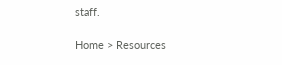staff.

Home > Resources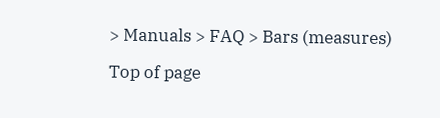> Manuals > FAQ > Bars (measures)

Top of page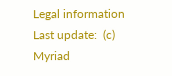Legal information Last update:  (c) Myriad